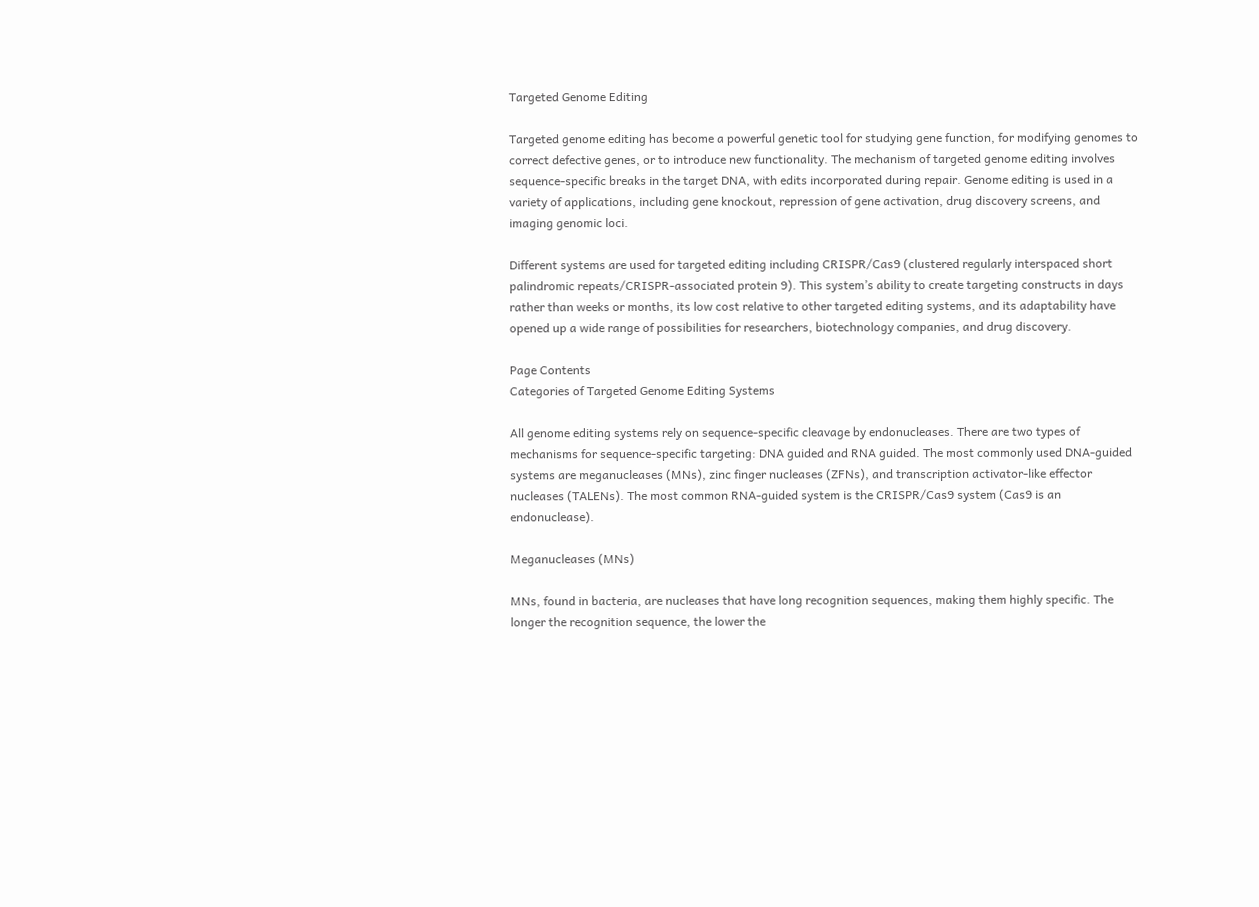Targeted Genome Editing

Targeted genome editing has become a powerful genetic tool for studying gene function, for modifying genomes to correct defective genes, or to introduce new functionality. The mechanism of targeted genome editing involves sequence-specific breaks in the target DNA, with edits incorporated during repair. Genome editing is used in a variety of applications, including gene knockout, repression of gene activation, drug discovery screens, and imaging genomic loci.

Different systems are used for targeted editing including CRISPR/Cas9 (clustered regularly interspaced short palindromic repeats/CRISPR-associated protein 9). This system’s ability to create targeting constructs in days rather than weeks or months, its low cost relative to other targeted editing systems, and its adaptability have opened up a wide range of possibilities for researchers, biotechnology companies, and drug discovery.

Page Contents
Categories of Targeted Genome Editing Systems

All genome editing systems rely on sequence-specific cleavage by endonucleases. There are two types of mechanisms for sequence-specific targeting: DNA guided and RNA guided. The most commonly used DNA-guided systems are meganucleases (MNs), zinc finger nucleases (ZFNs), and transcription activator-like effector nucleases (TALENs). The most common RNA-guided system is the CRISPR/Cas9 system (Cas9 is an endonuclease).

Meganucleases (MNs)

MNs, found in bacteria, are nucleases that have long recognition sequences, making them highly specific. The longer the recognition sequence, the lower the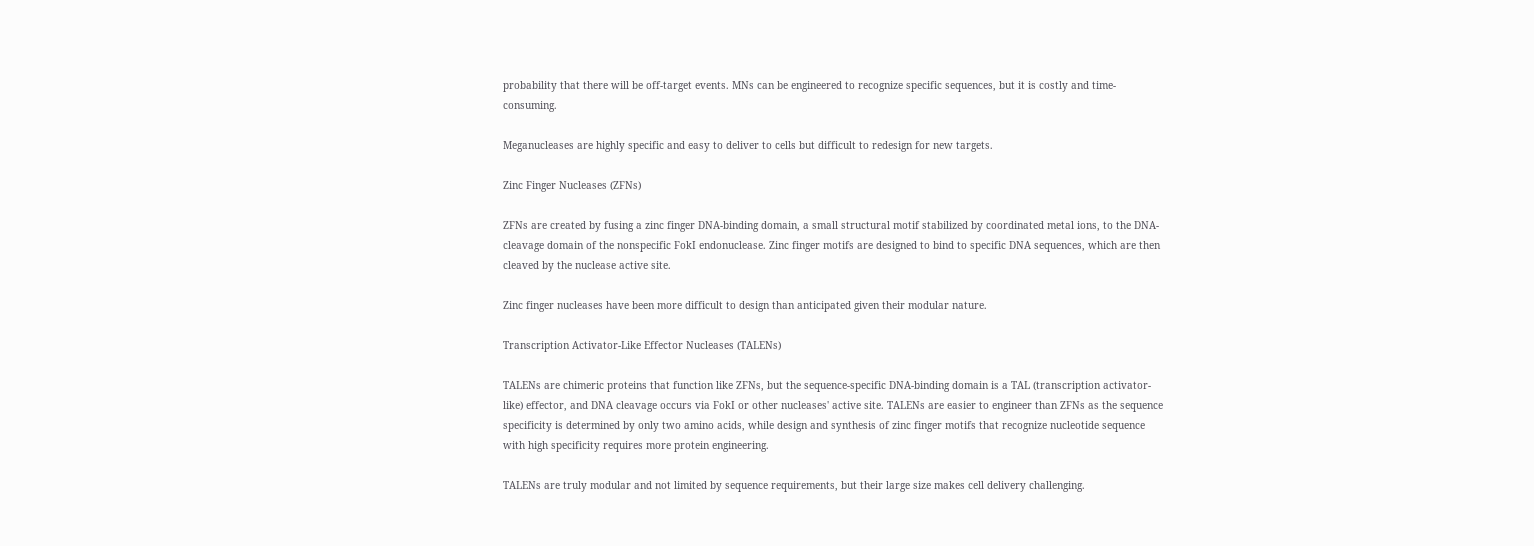probability that there will be off-target events. MNs can be engineered to recognize specific sequences, but it is costly and time-consuming.

Meganucleases are highly specific and easy to deliver to cells but difficult to redesign for new targets.

Zinc Finger Nucleases (ZFNs)

ZFNs are created by fusing a zinc finger DNA-binding domain, a small structural motif stabilized by coordinated metal ions, to the DNA-cleavage domain of the nonspecific FokI endonuclease. Zinc finger motifs are designed to bind to specific DNA sequences, which are then cleaved by the nuclease active site.

Zinc finger nucleases have been more difficult to design than anticipated given their modular nature.

Transcription Activator-Like Effector Nucleases (TALENs)

TALENs are chimeric proteins that function like ZFNs, but the sequence-specific DNA-binding domain is a TAL (transcription activator-like) effector, and DNA cleavage occurs via FokI or other nucleases' active site. TALENs are easier to engineer than ZFNs as the sequence specificity is determined by only two amino acids, while design and synthesis of zinc finger motifs that recognize nucleotide sequence with high specificity requires more protein engineering.

TALENs are truly modular and not limited by sequence requirements, but their large size makes cell delivery challenging.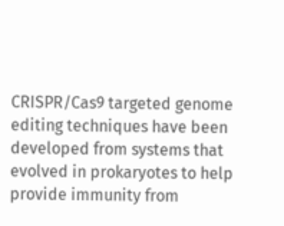CRISPR/Cas9 targeted genome editing techniques have been developed from systems that evolved in prokaryotes to help provide immunity from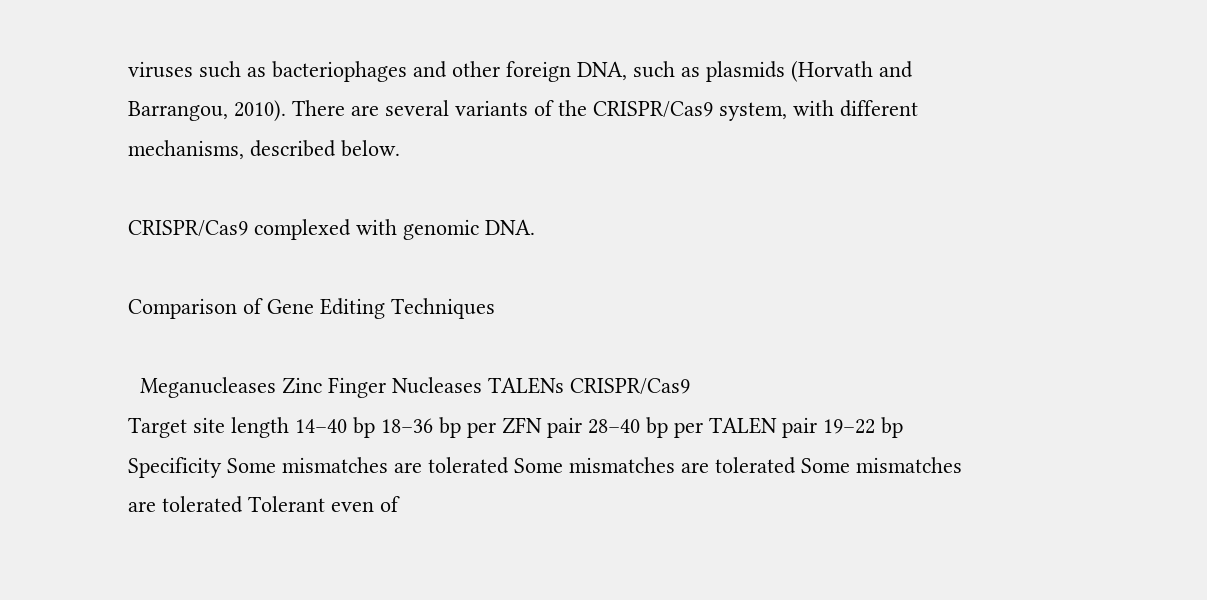viruses such as bacteriophages and other foreign DNA, such as plasmids (Horvath and Barrangou, 2010). There are several variants of the CRISPR/Cas9 system, with different mechanisms, described below.

CRISPR/Cas9 complexed with genomic DNA.

Comparison of Gene Editing Techniques

  Meganucleases Zinc Finger Nucleases TALENs CRISPR/Cas9
Target site length 14–40 bp 18–36 bp per ZFN pair 28–40 bp per TALEN pair 19–22 bp
Specificity Some mismatches are tolerated Some mismatches are tolerated Some mismatches are tolerated Tolerant even of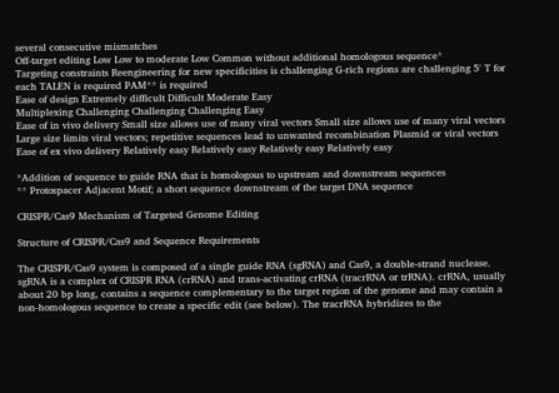several consecutive mismatches
Off-target editing Low Low to moderate Low Common without additional homologous sequence*
Targeting constraints Reengineering for new specificities is challenging G-rich regions are challenging 5' T for each TALEN is required PAM** is required
Ease of design Extremely difficult Difficult Moderate Easy
Multiplexing Challenging Challenging Challenging Easy
Ease of in vivo delivery Small size allows use of many viral vectors Small size allows use of many viral vectors Large size limits viral vectors; repetitive sequences lead to unwanted recombination Plasmid or viral vectors
Ease of ex vivo delivery Relatively easy Relatively easy Relatively easy Relatively easy

*Addition of sequence to guide RNA that is homologous to upstream and downstream sequences
** Protospacer Adjacent Motif; a short sequence downstream of the target DNA sequence

CRISPR/Cas9 Mechanism of Targeted Genome Editing

Structure of CRISPR/Cas9 and Sequence Requirements

The CRISPR/Cas9 system is composed of a single guide RNA (sgRNA) and Cas9, a double-strand nuclease. sgRNA is a complex of CRISPR RNA (crRNA) and trans-activating crRNA (tracrRNA or trRNA). crRNA, usually about 20 bp long, contains a sequence complementary to the target region of the genome and may contain a non-homologous sequence to create a specific edit (see below). The tracrRNA hybridizes to the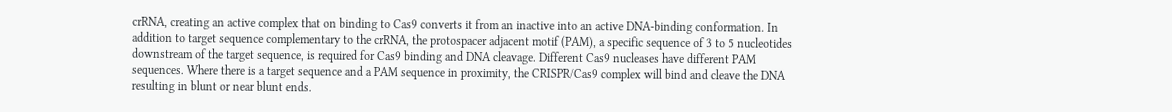crRNA, creating an active complex that on binding to Cas9 converts it from an inactive into an active DNA-binding conformation. In addition to target sequence complementary to the crRNA, the protospacer adjacent motif (PAM), a specific sequence of 3 to 5 nucleotides downstream of the target sequence, is required for Cas9 binding and DNA cleavage. Different Cas9 nucleases have different PAM sequences. Where there is a target sequence and a PAM sequence in proximity, the CRISPR/Cas9 complex will bind and cleave the DNA resulting in blunt or near blunt ends.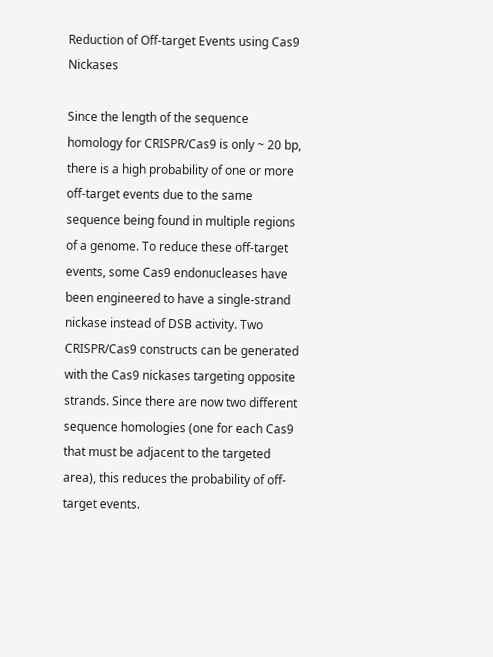Reduction of Off-target Events using Cas9 Nickases

Since the length of the sequence homology for CRISPR/Cas9 is only ~ 20 bp, there is a high probability of one or more off-target events due to the same sequence being found in multiple regions of a genome. To reduce these off-target events, some Cas9 endonucleases have been engineered to have a single-strand nickase instead of DSB activity. Two CRISPR/Cas9 constructs can be generated with the Cas9 nickases targeting opposite strands. Since there are now two different sequence homologies (one for each Cas9 that must be adjacent to the targeted area), this reduces the probability of off-target events.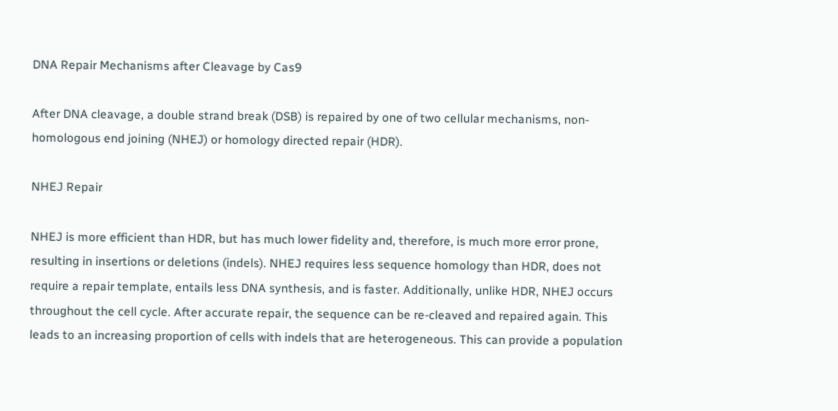DNA Repair Mechanisms after Cleavage by Cas9

After DNA cleavage, a double strand break (DSB) is repaired by one of two cellular mechanisms, non-homologous end joining (NHEJ) or homology directed repair (HDR).

NHEJ Repair

NHEJ is more efficient than HDR, but has much lower fidelity and, therefore, is much more error prone, resulting in insertions or deletions (indels). NHEJ requires less sequence homology than HDR, does not require a repair template, entails less DNA synthesis, and is faster. Additionally, unlike HDR, NHEJ occurs throughout the cell cycle. After accurate repair, the sequence can be re-cleaved and repaired again. This leads to an increasing proportion of cells with indels that are heterogeneous. This can provide a population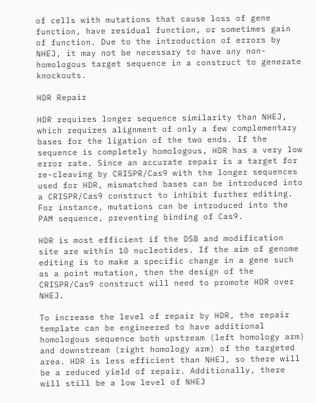of cells with mutations that cause loss of gene function, have residual function, or sometimes gain of function. Due to the introduction of errors by NHEJ, it may not be necessary to have any non-homologous target sequence in a construct to generate knockouts.

HDR Repair

HDR requires longer sequence similarity than NHEJ, which requires alignment of only a few complementary bases for the ligation of the two ends. If the sequence is completely homologous, HDR has a very low error rate. Since an accurate repair is a target for re-cleaving by CRISPR/Cas9 with the longer sequences used for HDR, mismatched bases can be introduced into a CRISPR/Cas9 construct to inhibit further editing. For instance, mutations can be introduced into the PAM sequence, preventing binding of Cas9.

HDR is most efficient if the DSB and modification site are within 10 nucleotides. If the aim of genome editing is to make a specific change in a gene such as a point mutation, then the design of the CRISPR/Cas9 construct will need to promote HDR over NHEJ.

To increase the level of repair by HDR, the repair template can be engineered to have additional homologous sequence both upstream (left homology arm) and downstream (right homology arm) of the targeted area. HDR is less efficient than NHEJ, so there will be a reduced yield of repair. Additionally, there will still be a low level of NHEJ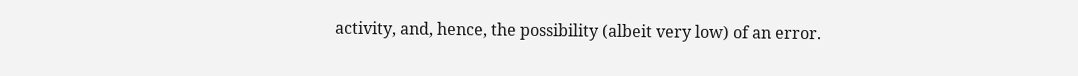activity, and, hence, the possibility (albeit very low) of an error.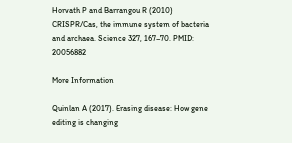Horvath P and Barrangou R (2010) CRISPR/Cas, the immune system of bacteria and archaea. Science 327, 167–70. PMID: 20056882

More Information

Quinlan A (2017). Erasing disease: How gene editing is changing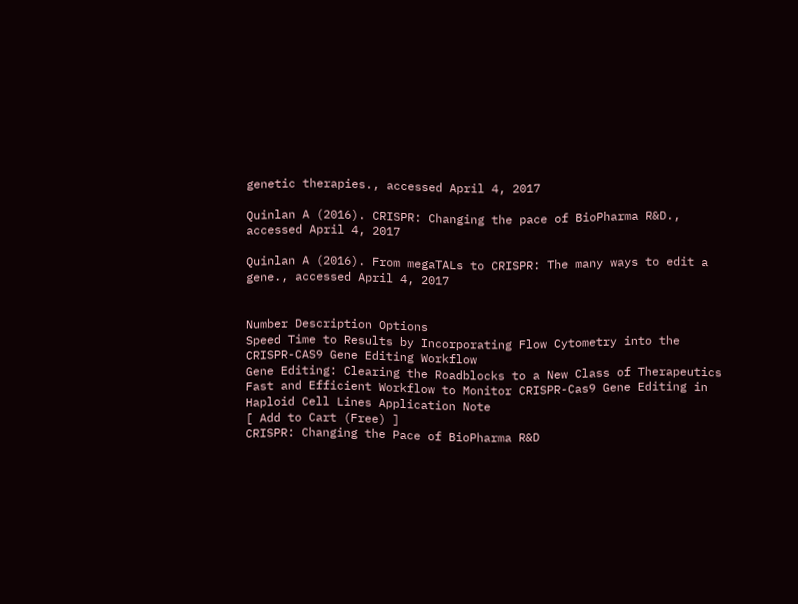genetic therapies., accessed April 4, 2017

Quinlan A (2016). CRISPR: Changing the pace of BioPharma R&D., accessed April 4, 2017

Quinlan A (2016). From megaTALs to CRISPR: The many ways to edit a gene., accessed April 4, 2017


Number Description Options
Speed Time to Results by Incorporating Flow Cytometry into the CRISPR-CAS9 Gene Editing Workflow
Gene Editing: Clearing the Roadblocks to a New Class of Therapeutics
Fast and Efficient Workflow to Monitor CRISPR-Cas9 Gene Editing in Haploid Cell Lines Application Note
[ Add to Cart (Free) ]
CRISPR: Changing the Pace of BioPharma R&D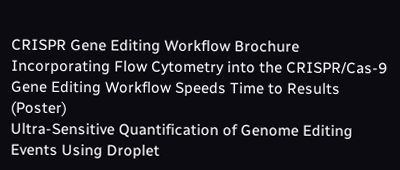CRISPR Gene Editing Workflow Brochure
Incorporating Flow Cytometry into the CRISPR/Cas-9 Gene Editing Workflow Speeds Time to Results (Poster)
Ultra-Sensitive Quantification of Genome Editing Events Using Droplet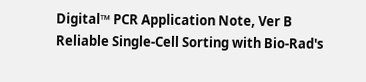Digital™ PCR Application Note, Ver B
Reliable Single-Cell Sorting with Bio-Rad's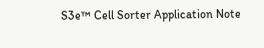S3e™ Cell Sorter Application Note